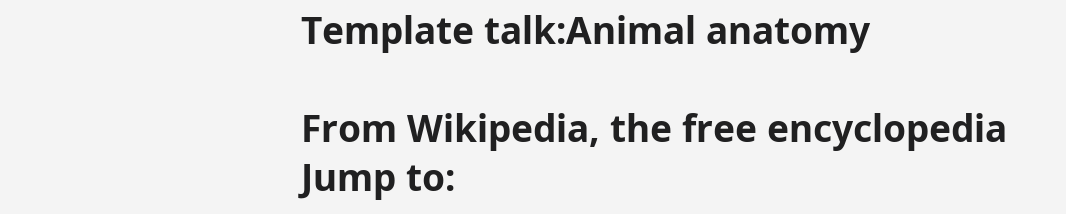Template talk:Animal anatomy

From Wikipedia, the free encyclopedia
Jump to: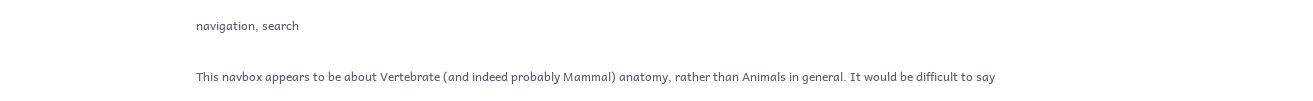navigation, search

This navbox appears to be about Vertebrate (and indeed probably Mammal) anatomy, rather than Animals in general. It would be difficult to say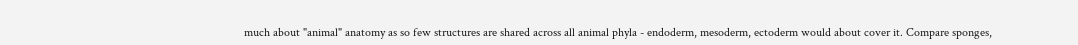much about "animal" anatomy as so few structures are shared across all animal phyla - endoderm, mesoderm, ectoderm would about cover it. Compare sponges,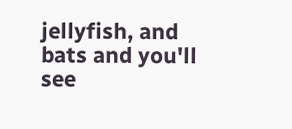jellyfish, and bats and you'll see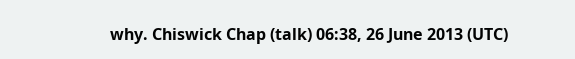why. Chiswick Chap (talk) 06:38, 26 June 2013 (UTC)